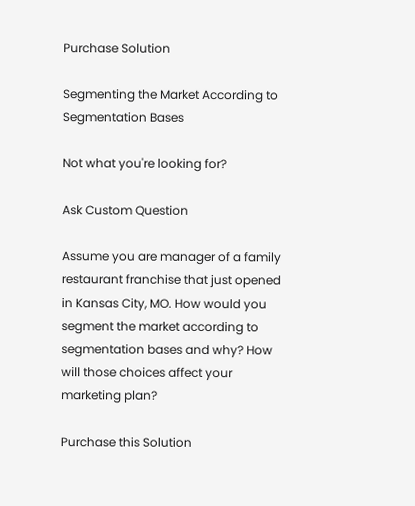Purchase Solution

Segmenting the Market According to Segmentation Bases

Not what you're looking for?

Ask Custom Question

Assume you are manager of a family restaurant franchise that just opened in Kansas City, MO. How would you segment the market according to segmentation bases and why? How will those choices affect your marketing plan?

Purchase this Solution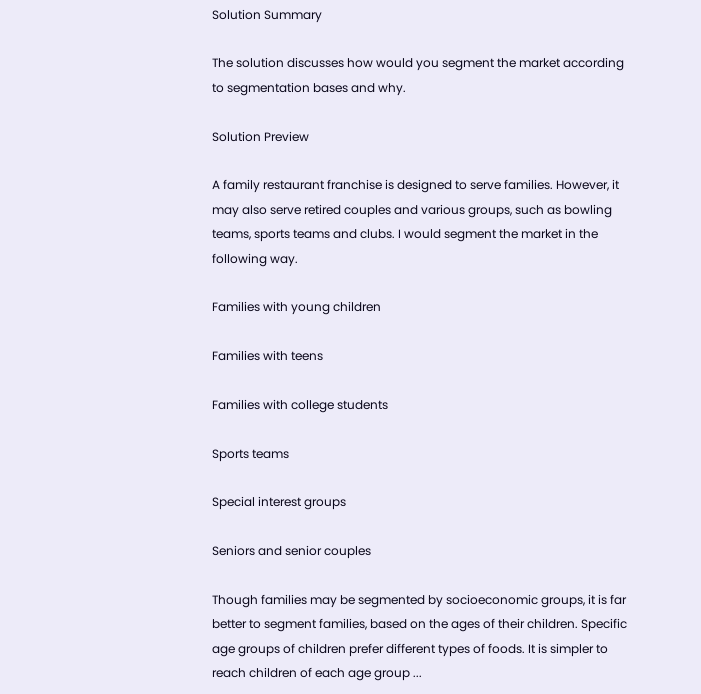Solution Summary

The solution discusses how would you segment the market according to segmentation bases and why.

Solution Preview

A family restaurant franchise is designed to serve families. However, it may also serve retired couples and various groups, such as bowling teams, sports teams and clubs. I would segment the market in the following way.

Families with young children

Families with teens

Families with college students

Sports teams

Special interest groups

Seniors and senior couples

Though families may be segmented by socioeconomic groups, it is far better to segment families, based on the ages of their children. Specific age groups of children prefer different types of foods. It is simpler to reach children of each age group ...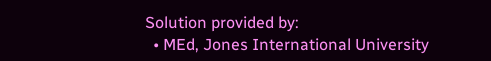Solution provided by:
  • MEd, Jones International University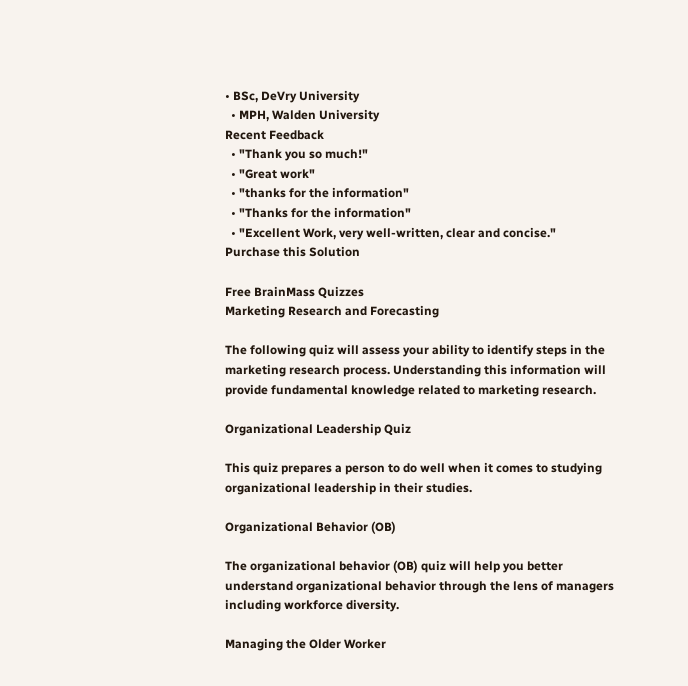• BSc, DeVry University
  • MPH, Walden University
Recent Feedback
  • "Thank you so much!"
  • "Great work"
  • "thanks for the information"
  • "Thanks for the information"
  • "Excellent Work, very well-written, clear and concise."
Purchase this Solution

Free BrainMass Quizzes
Marketing Research and Forecasting

The following quiz will assess your ability to identify steps in the marketing research process. Understanding this information will provide fundamental knowledge related to marketing research.

Organizational Leadership Quiz

This quiz prepares a person to do well when it comes to studying organizational leadership in their studies.

Organizational Behavior (OB)

The organizational behavior (OB) quiz will help you better understand organizational behavior through the lens of managers including workforce diversity.

Managing the Older Worker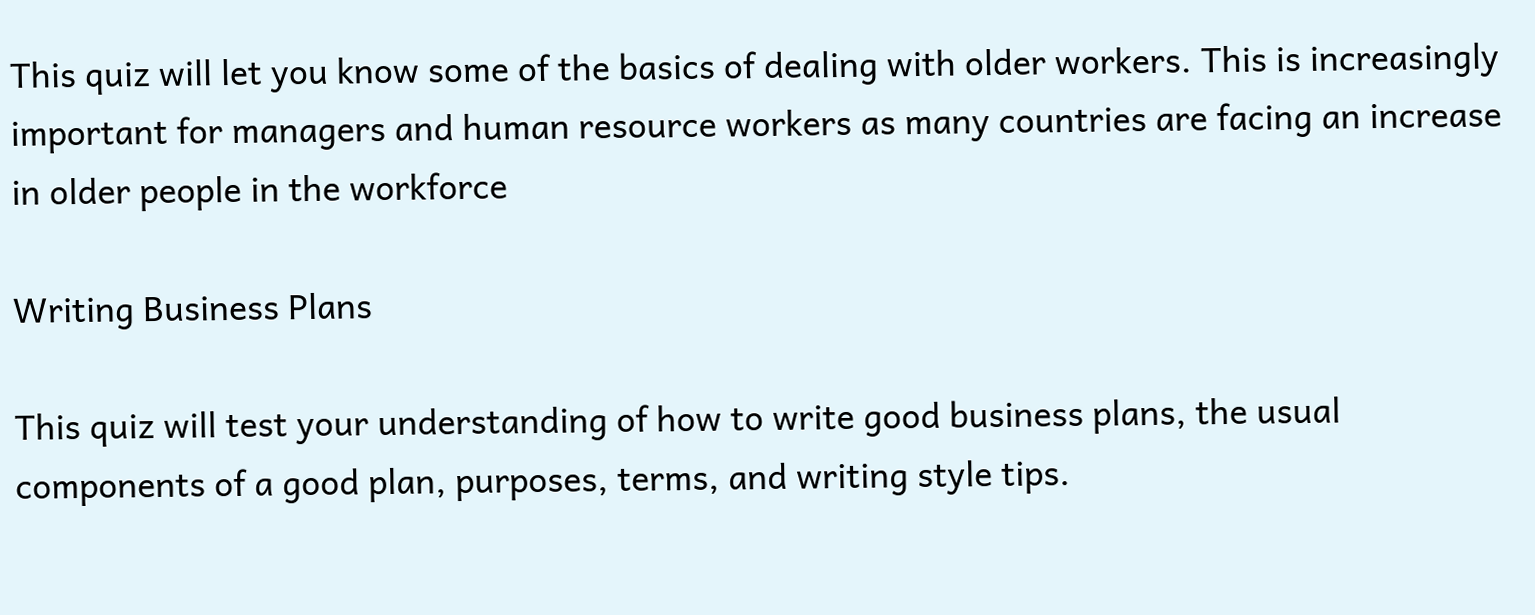This quiz will let you know some of the basics of dealing with older workers. This is increasingly important for managers and human resource workers as many countries are facing an increase in older people in the workforce

Writing Business Plans

This quiz will test your understanding of how to write good business plans, the usual components of a good plan, purposes, terms, and writing style tips.